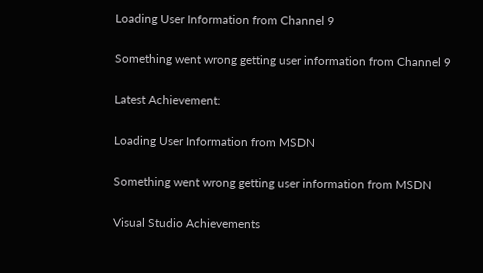Loading User Information from Channel 9

Something went wrong getting user information from Channel 9

Latest Achievement:

Loading User Information from MSDN

Something went wrong getting user information from MSDN

Visual Studio Achievements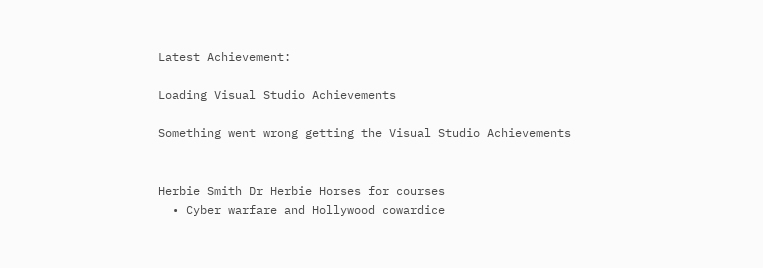Latest Achievement:

Loading Visual Studio Achievements

Something went wrong getting the Visual Studio Achievements


Herbie Smith Dr Herbie Horses for courses
  • Cyber warfare and Hollywood cowardice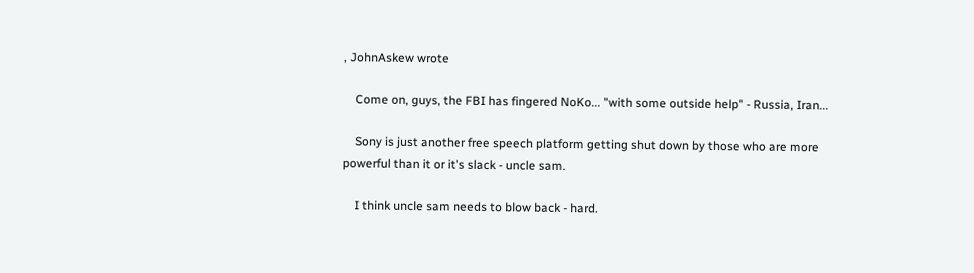, JohnAskew wrote

    Come on, guys, the FBI has fingered NoKo... "with some outside help" - Russia, Iran...

    Sony is just another free speech platform getting shut down by those who are more powerful than it or it's slack - uncle sam.

    I think uncle sam needs to blow back - hard.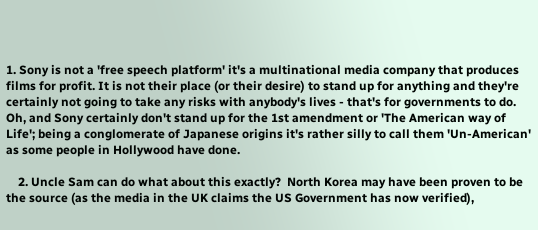1. Sony is not a 'free speech platform' it's a multinational media company that produces films for profit. It is not their place (or their desire) to stand up for anything and they're certainly not going to take any risks with anybody's lives - that's for governments to do.  Oh, and Sony certainly don't stand up for the 1st amendment or 'The American way of Life'; being a conglomerate of Japanese origins it's rather silly to call them 'Un-American' as some people in Hollywood have done.

    2. Uncle Sam can do what about this exactly?  North Korea may have been proven to be the source (as the media in the UK claims the US Government has now verified),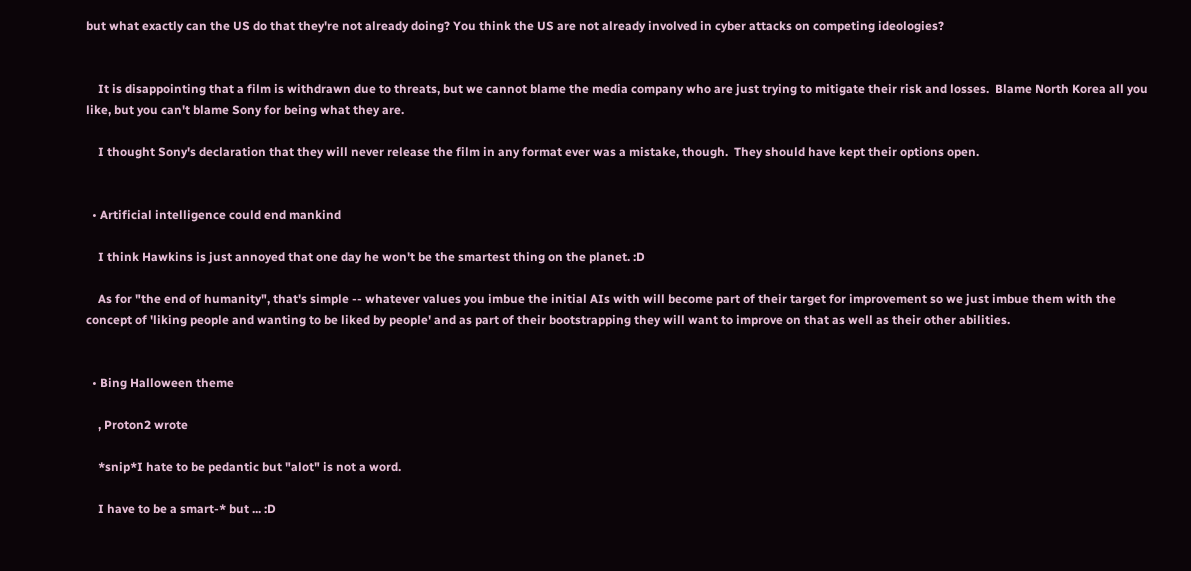but what exactly can the US do that they're not already doing? You think the US are not already involved in cyber attacks on competing ideologies?


    It is disappointing that a film is withdrawn due to threats, but we cannot blame the media company who are just trying to mitigate their risk and losses.  Blame North Korea all you like, but you can't blame Sony for being what they are.

    I thought Sony's declaration that they will never release the film in any format ever was a mistake, though.  They should have kept their options open.


  • Artificial intelligence could end mankind

    I think Hawkins is just annoyed that one day he won't be the smartest thing on the planet. :D

    As for "the end of humanity", that's simple -- whatever values you imbue the initial AIs with will become part of their target for improvement so we just imbue them with the concept of 'liking people and wanting to be liked by people' and as part of their bootstrapping they will want to improve on that as well as their other abilities.


  • Bing Halloween theme

    , Proton2 wrote

    *snip*I hate to be pedantic but "alot" is not a word.

    I have to be a smart-* but ... :D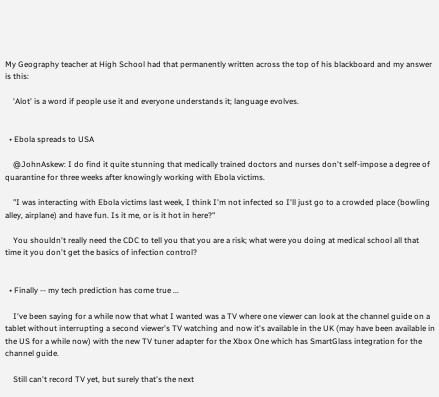My Geography teacher at High School had that permanently written across the top of his blackboard and my answer is this:

    'Alot' is a word if people use it and everyone understands it; language evolves.


  • Ebola spreads to USA

    @JohnAskew: I do find it quite stunning that medically trained doctors and nurses don't self-impose a degree of quarantine for three weeks after knowingly working with Ebola victims.

    "I was interacting with Ebola victims last week, I think I'm not infected so I'll just go to a crowded place (bowling alley, airplane) and have fun. Is it me, or is it hot in here?"

    You shouldn't really need the CDC to tell you that you are a risk; what were you doing at medical school all that time it you don't get the basics of infection control?


  • Finally -- my tech prediction has come true ...

    I've been saying for a while now that what I wanted was a TV where one viewer can look at the channel guide on a tablet without interrupting a second viewer's TV watching and now it's available in the UK (may have been available in the US for a while now) with the new TV tuner adapter for the Xbox One which has SmartGlass integration for the channel guide.

    Still can't record TV yet, but surely that's the next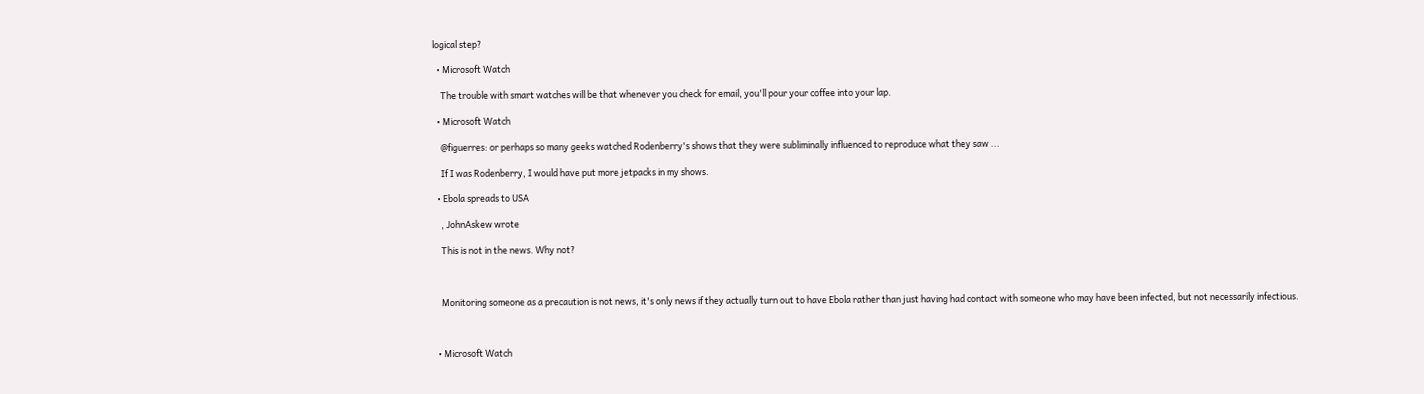logical step?

  • Microsoft Watch

    The trouble with smart watches will be that whenever you check for email, you'll pour your coffee into your lap.

  • Microsoft Watch

    @figuerres: or perhaps so many geeks watched Rodenberry's shows that they were subliminally influenced to reproduce what they saw ...

    If I was Rodenberry, I would have put more jetpacks in my shows.

  • Ebola spreads to USA

    , JohnAskew wrote

    This is not in the news. Why not?



    Monitoring someone as a precaution is not news, it's only news if they actually turn out to have Ebola rather than just having had contact with someone who may have been infected, but not necessarily infectious.



  • Microsoft Watch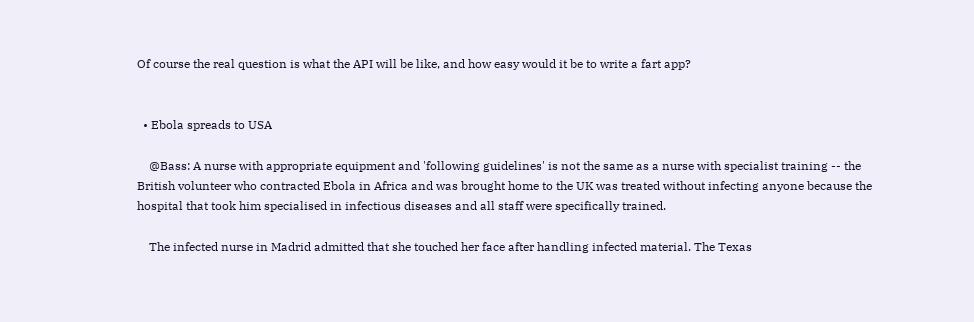Of course the real question is what the API will be like, and how easy would it be to write a fart app?


  • Ebola spreads to USA

    @Bass: A nurse with appropriate equipment and 'following guidelines' is not the same as a nurse with specialist training -- the British volunteer who contracted Ebola in Africa and was brought home to the UK was treated without infecting anyone because the hospital that took him specialised in infectious diseases and all staff were specifically trained.

    The infected nurse in Madrid admitted that she touched her face after handling infected material. The Texas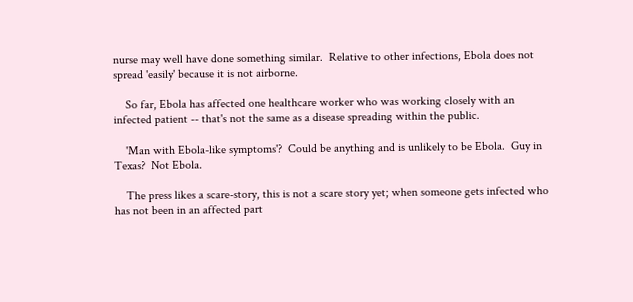nurse may well have done something similar.  Relative to other infections, Ebola does not spread 'easily' because it is not airborne.

    So far, Ebola has affected one healthcare worker who was working closely with an infected patient -- that's not the same as a disease spreading within the public.

    'Man with Ebola-like symptoms'?  Could be anything and is unlikely to be Ebola.  Guy in Texas?  Not Ebola.

    The press likes a scare-story, this is not a scare story yet; when someone gets infected who has not been in an affected part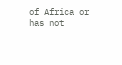of Africa or has not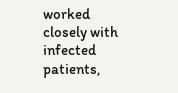worked closely with infected patients,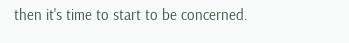then it's time to start to be concerned.